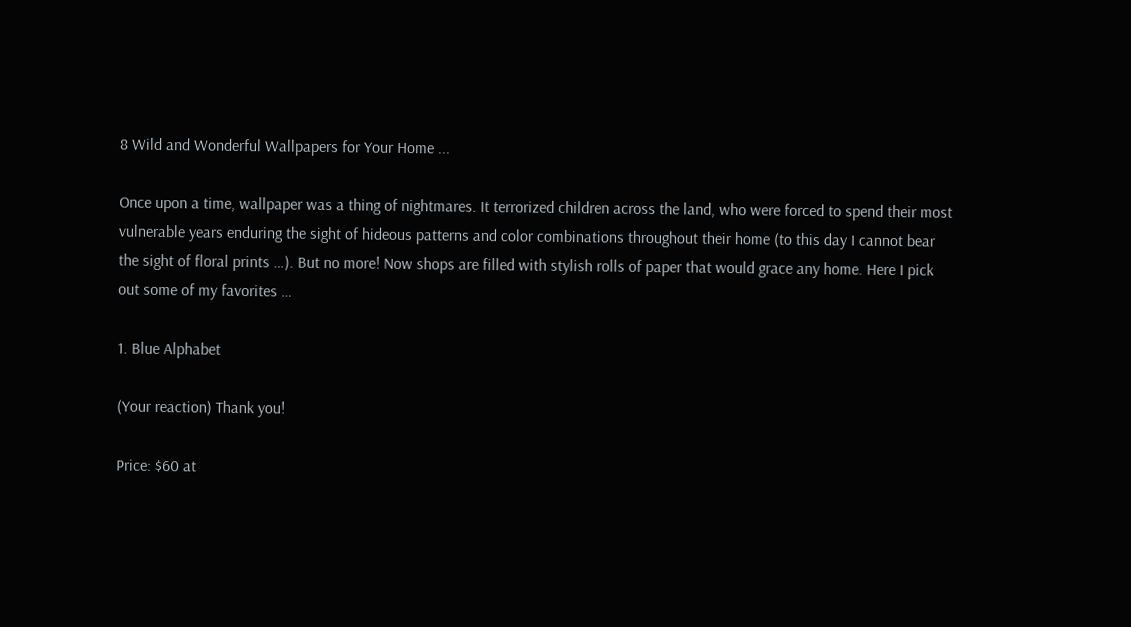8 Wild and Wonderful Wallpapers for Your Home ...

Once upon a time, wallpaper was a thing of nightmares. It terrorized children across the land, who were forced to spend their most vulnerable years enduring the sight of hideous patterns and color combinations throughout their home (to this day I cannot bear the sight of floral prints …). But no more! Now shops are filled with stylish rolls of paper that would grace any home. Here I pick out some of my favorites …

1. Blue Alphabet

(Your reaction) Thank you!

Price: $60 at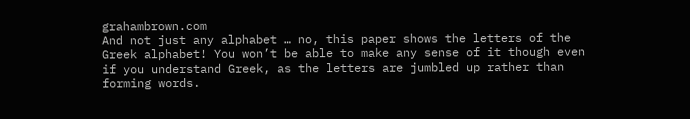grahambrown.com
And not just any alphabet … no, this paper shows the letters of the Greek alphabet! You won’t be able to make any sense of it though even if you understand Greek, as the letters are jumbled up rather than forming words.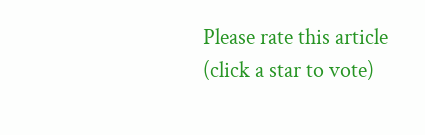Please rate this article
(click a star to vote)